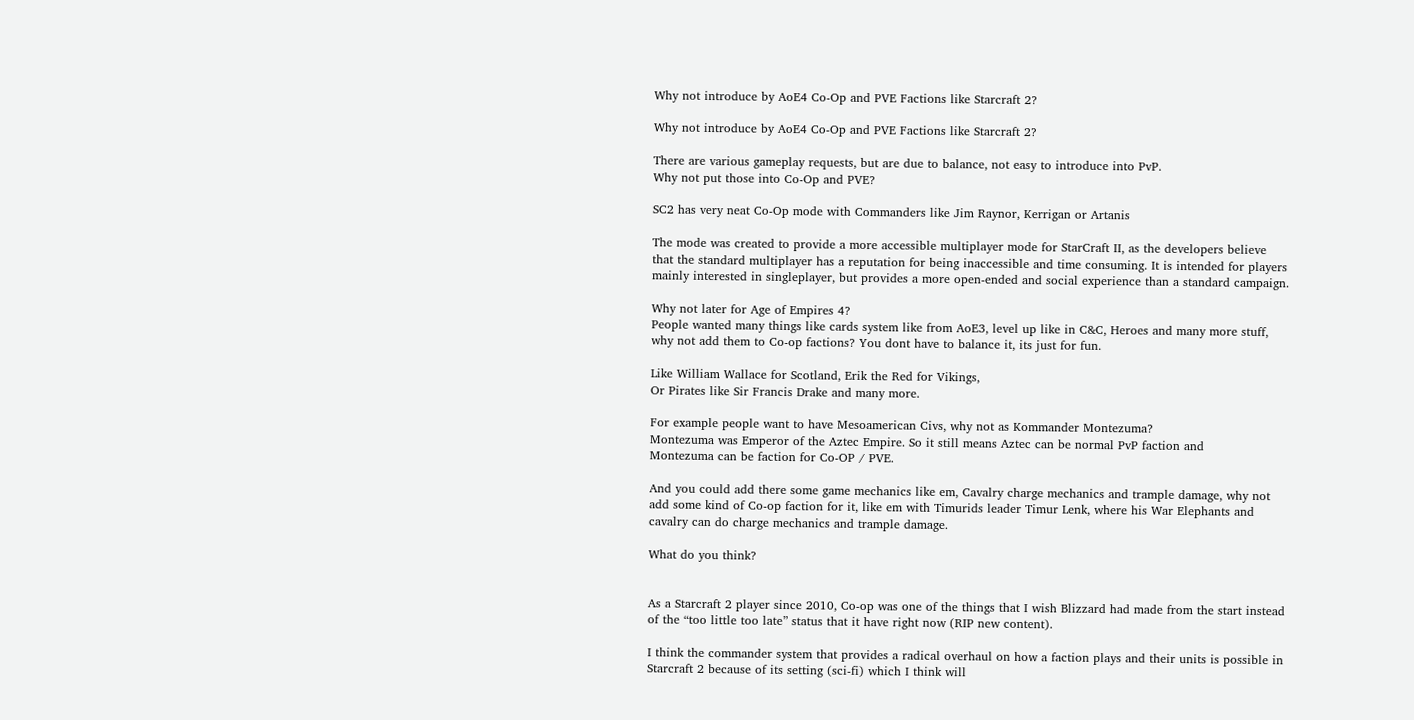Why not introduce by AoE4 Co-Op and PVE Factions like Starcraft 2?

Why not introduce by AoE4 Co-Op and PVE Factions like Starcraft 2?

There are various gameplay requests, but are due to balance, not easy to introduce into PvP.
Why not put those into Co-Op and PVE?

SC2 has very neat Co-Op mode with Commanders like Jim Raynor, Kerrigan or Artanis

The mode was created to provide a more accessible multiplayer mode for StarCraft II, as the developers believe that the standard multiplayer has a reputation for being inaccessible and time consuming. It is intended for players mainly interested in singleplayer, but provides a more open-ended and social experience than a standard campaign.

Why not later for Age of Empires 4?
People wanted many things like cards system like from AoE3, level up like in C&C, Heroes and many more stuff, why not add them to Co-op factions? You dont have to balance it, its just for fun.

Like William Wallace for Scotland, Erik the Red for Vikings,
Or Pirates like Sir Francis Drake and many more.

For example people want to have Mesoamerican Civs, why not as Kommander Montezuma?
Montezuma was Emperor of the Aztec Empire. So it still means Aztec can be normal PvP faction and
Montezuma can be faction for Co-OP / PVE.

And you could add there some game mechanics like em, Cavalry charge mechanics and trample damage, why not add some kind of Co-op faction for it, like em with Timurids leader Timur Lenk, where his War Elephants and cavalry can do charge mechanics and trample damage.

What do you think?


As a Starcraft 2 player since 2010, Co-op was one of the things that I wish Blizzard had made from the start instead of the “too little too late” status that it have right now (RIP new content).

I think the commander system that provides a radical overhaul on how a faction plays and their units is possible in Starcraft 2 because of its setting (sci-fi) which I think will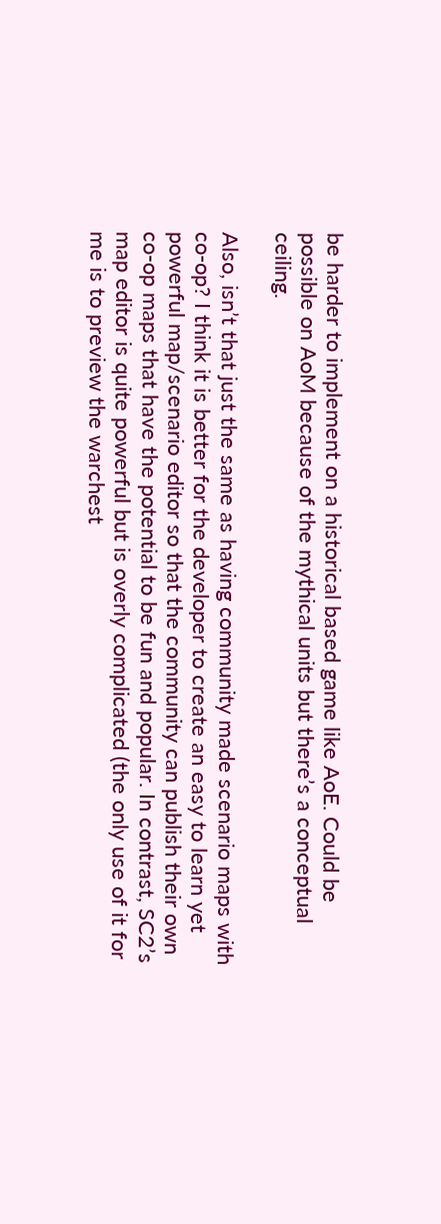be harder to implement on a historical based game like AoE. Could be possible on AoM because of the mythical units but there’s a conceptual ceiling.

Also, isn’t that just the same as having community made scenario maps with co-op? I think it is better for the developer to create an easy to learn yet powerful map/scenario editor so that the community can publish their own co-op maps that have the potential to be fun and popular. In contrast, SC2’s map editor is quite powerful but is overly complicated (the only use of it for me is to preview the warchest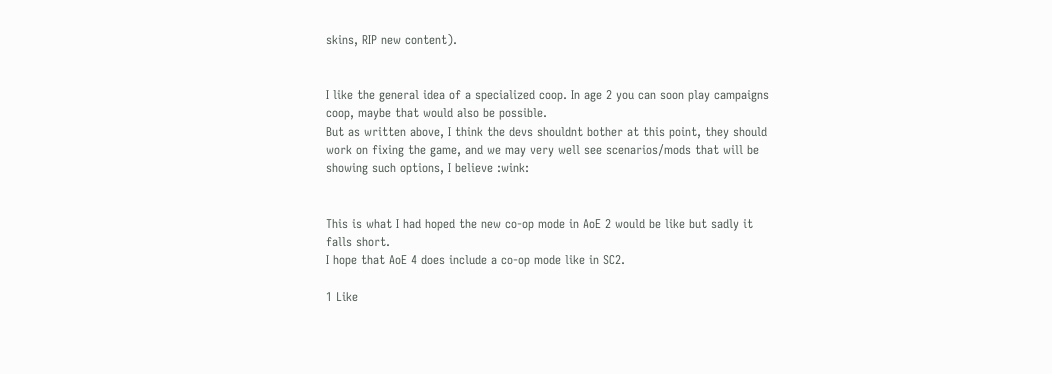skins, RIP new content).


I like the general idea of a specialized coop. In age 2 you can soon play campaigns coop, maybe that would also be possible.
But as written above, I think the devs shouldnt bother at this point, they should work on fixing the game, and we may very well see scenarios/mods that will be showing such options, I believe :wink:


This is what I had hoped the new co-op mode in AoE 2 would be like but sadly it falls short.
I hope that AoE 4 does include a co-op mode like in SC2.

1 Like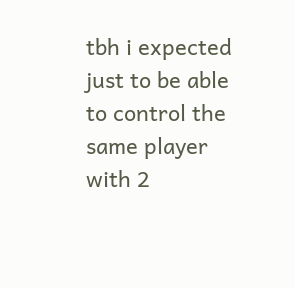tbh i expected just to be able to control the same player with 2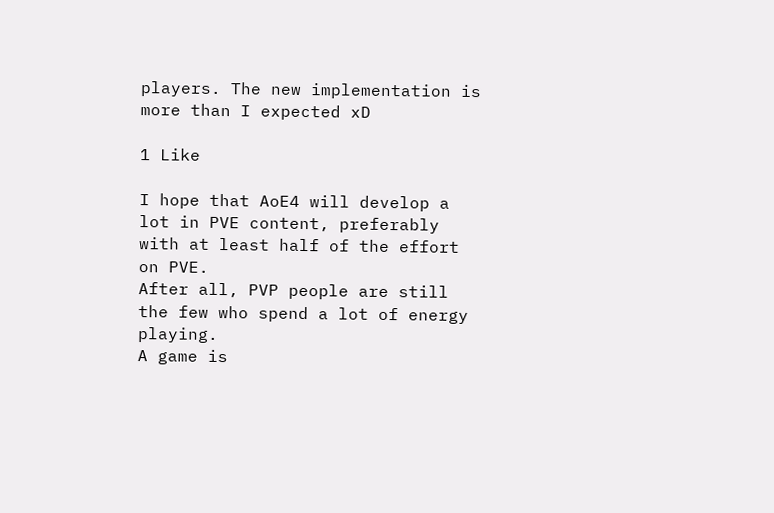players. The new implementation is more than I expected xD

1 Like

I hope that AoE4 will develop a lot in PVE content, preferably with at least half of the effort on PVE.
After all, PVP people are still the few who spend a lot of energy playing.
A game is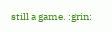still a game. :grin: